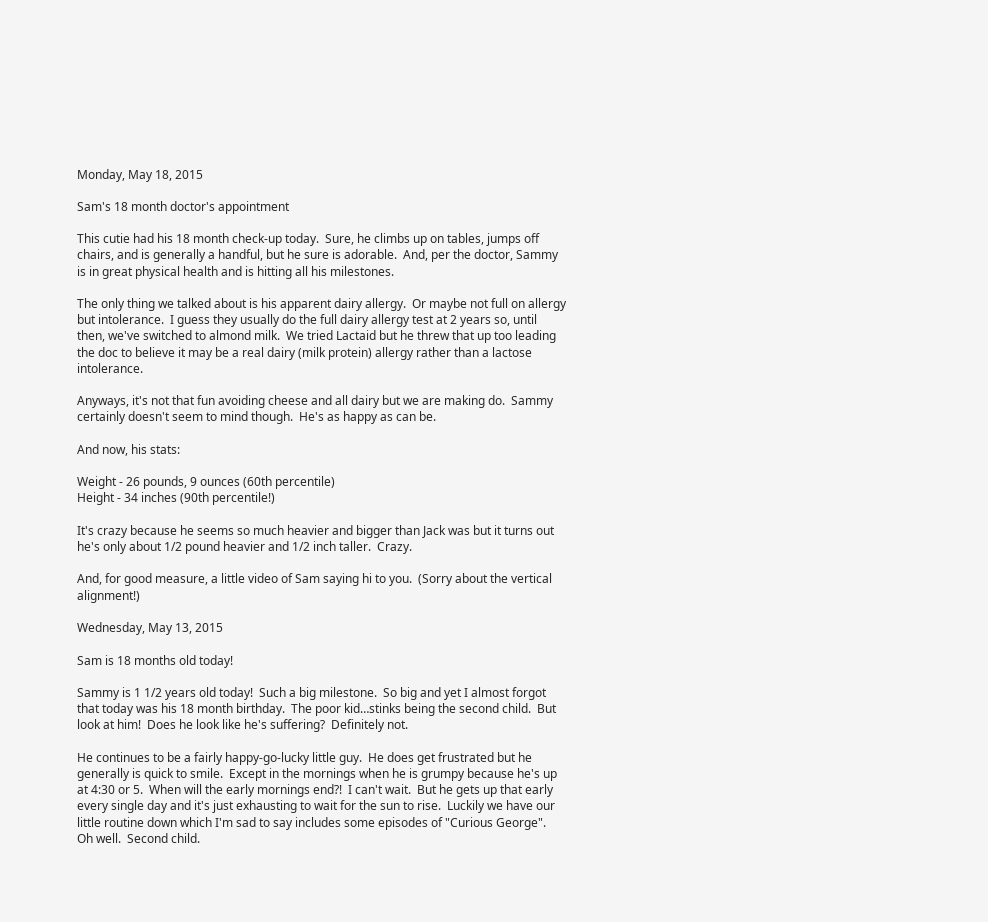Monday, May 18, 2015

Sam's 18 month doctor's appointment

This cutie had his 18 month check-up today.  Sure, he climbs up on tables, jumps off chairs, and is generally a handful, but he sure is adorable.  And, per the doctor, Sammy is in great physical health and is hitting all his milestones.

The only thing we talked about is his apparent dairy allergy.  Or maybe not full on allergy but intolerance.  I guess they usually do the full dairy allergy test at 2 years so, until then, we've switched to almond milk.  We tried Lactaid but he threw that up too leading the doc to believe it may be a real dairy (milk protein) allergy rather than a lactose intolerance.

Anyways, it's not that fun avoiding cheese and all dairy but we are making do.  Sammy certainly doesn't seem to mind though.  He's as happy as can be.

And now, his stats:

Weight - 26 pounds, 9 ounces (60th percentile)
Height - 34 inches (90th percentile!)

It's crazy because he seems so much heavier and bigger than Jack was but it turns out he's only about 1/2 pound heavier and 1/2 inch taller.  Crazy.

And, for good measure, a little video of Sam saying hi to you.  (Sorry about the vertical alignment!)

Wednesday, May 13, 2015

Sam is 18 months old today!

Sammy is 1 1/2 years old today!  Such a big milestone.  So big and yet I almost forgot that today was his 18 month birthday.  The poor kid…stinks being the second child.  But look at him!  Does he look like he's suffering?  Definitely not.

He continues to be a fairly happy-go-lucky little guy.  He does get frustrated but he generally is quick to smile.  Except in the mornings when he is grumpy because he's up at 4:30 or 5.  When will the early mornings end?!  I can't wait.  But he gets up that early every single day and it's just exhausting to wait for the sun to rise.  Luckily we have our little routine down which I'm sad to say includes some episodes of "Curious George".  Oh well.  Second child.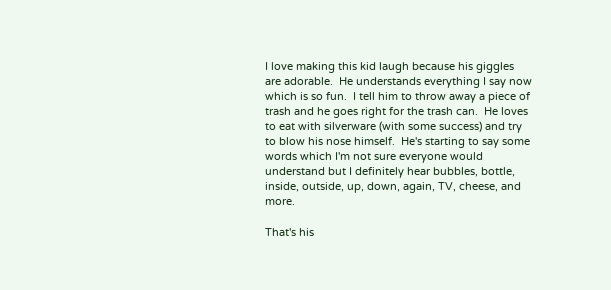I love making this kid laugh because his giggles are adorable.  He understands everything I say now which is so fun.  I tell him to throw away a piece of trash and he goes right for the trash can.  He loves to eat with silverware (with some success) and try to blow his nose himself.  He's starting to say some words which I'm not sure everyone would understand but I definitely hear bubbles, bottle, inside, outside, up, down, again, TV, cheese, and more.

That's his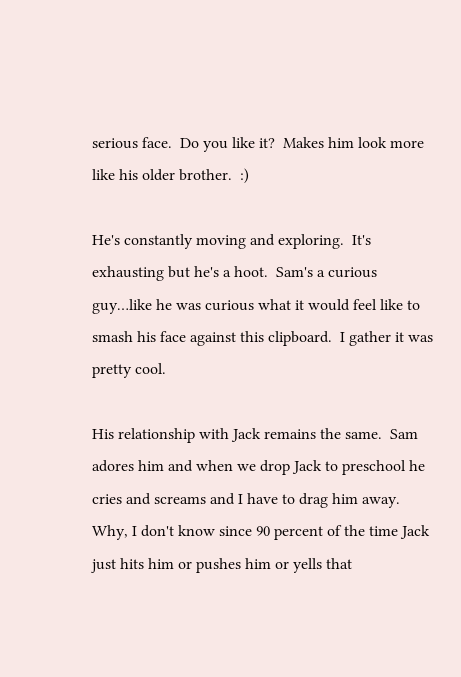serious face.  Do you like it?  Makes him look more like his older brother.  :)

He's constantly moving and exploring.  It's exhausting but he's a hoot.  Sam's a curious guy…like he was curious what it would feel like to smash his face against this clipboard.  I gather it was pretty cool.

His relationship with Jack remains the same.  Sam adores him and when we drop Jack to preschool he cries and screams and I have to drag him away.  Why, I don't know since 90 percent of the time Jack just hits him or pushes him or yells that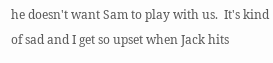he doesn't want Sam to play with us.  It's kind of sad and I get so upset when Jack hits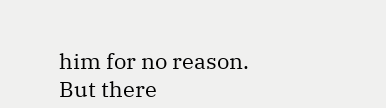him for no reason.  But there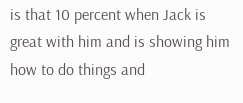is that 10 percent when Jack is great with him and is showing him how to do things and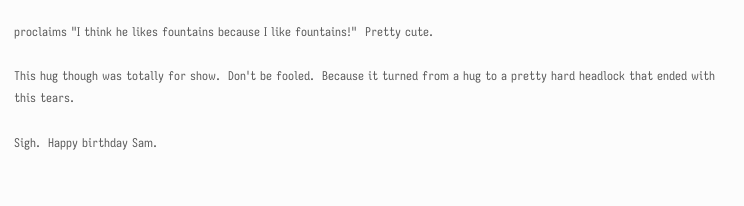proclaims "I think he likes fountains because I like fountains!"  Pretty cute.

This hug though was totally for show.  Don't be fooled.  Because it turned from a hug to a pretty hard headlock that ended with this tears.

Sigh.  Happy birthday Sam.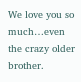We love you so much…even the crazy older brother.